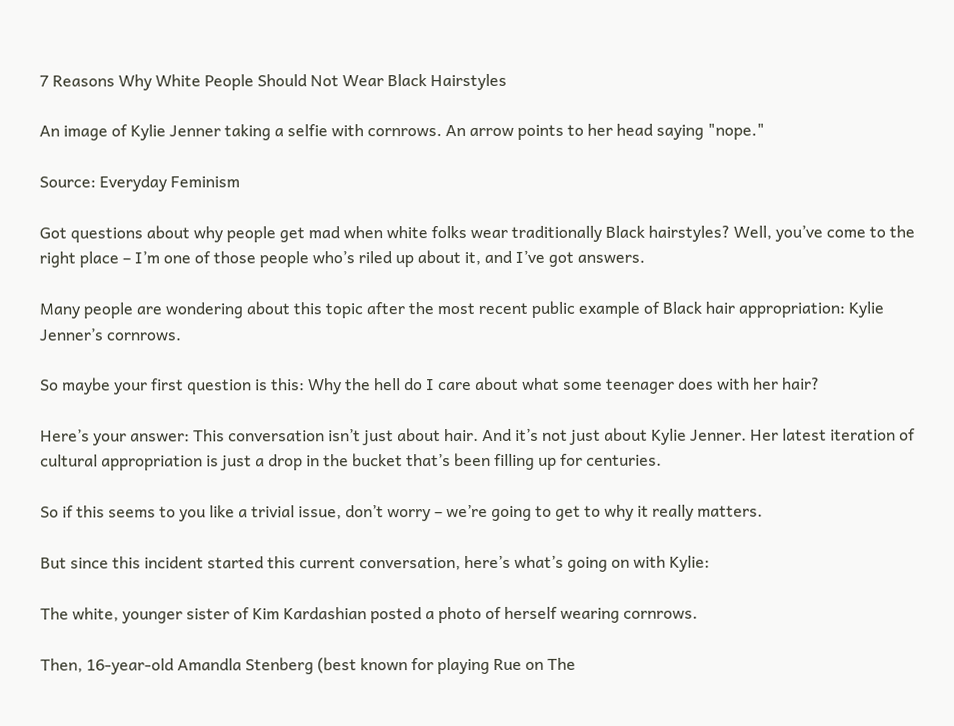7 Reasons Why White People Should Not Wear Black Hairstyles

An image of Kylie Jenner taking a selfie with cornrows. An arrow points to her head saying "nope."

Source: Everyday Feminism

Got questions about why people get mad when white folks wear traditionally Black hairstyles? Well, you’ve come to the right place – I’m one of those people who’s riled up about it, and I’ve got answers.

Many people are wondering about this topic after the most recent public example of Black hair appropriation: Kylie Jenner’s cornrows.

So maybe your first question is this: Why the hell do I care about what some teenager does with her hair?

Here’s your answer: This conversation isn’t just about hair. And it’s not just about Kylie Jenner. Her latest iteration of cultural appropriation is just a drop in the bucket that’s been filling up for centuries.

So if this seems to you like a trivial issue, don’t worry – we’re going to get to why it really matters.

But since this incident started this current conversation, here’s what’s going on with Kylie:

The white, younger sister of Kim Kardashian posted a photo of herself wearing cornrows.

Then, 16-year-old Amandla Stenberg (best known for playing Rue on The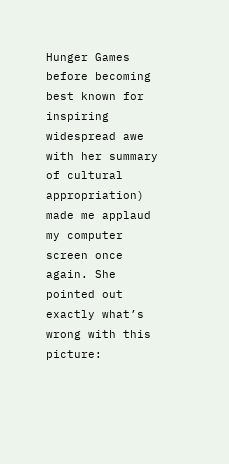Hunger Games before becoming best known for inspiring widespread awe with her summary of cultural appropriation) made me applaud my computer screen once again. She pointed out exactly what’s wrong with this picture: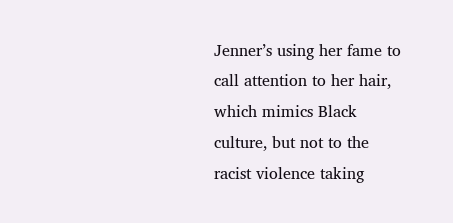Jenner’s using her fame to call attention to her hair, which mimics Black culture, but not to the racist violence taking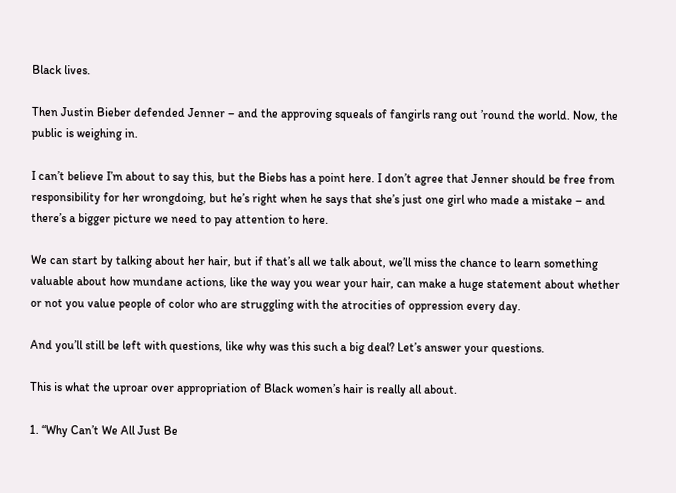Black lives.

Then Justin Bieber defended Jenner – and the approving squeals of fangirls rang out ’round the world. Now, the public is weighing in.

I can’t believe I’m about to say this, but the Biebs has a point here. I don’t agree that Jenner should be free from responsibility for her wrongdoing, but he’s right when he says that she’s just one girl who made a mistake – and there’s a bigger picture we need to pay attention to here.

We can start by talking about her hair, but if that’s all we talk about, we’ll miss the chance to learn something valuable about how mundane actions, like the way you wear your hair, can make a huge statement about whether or not you value people of color who are struggling with the atrocities of oppression every day.

And you’ll still be left with questions, like why was this such a big deal? Let’s answer your questions.

This is what the uproar over appropriation of Black women’s hair is really all about.

1. “Why Can’t We All Just Be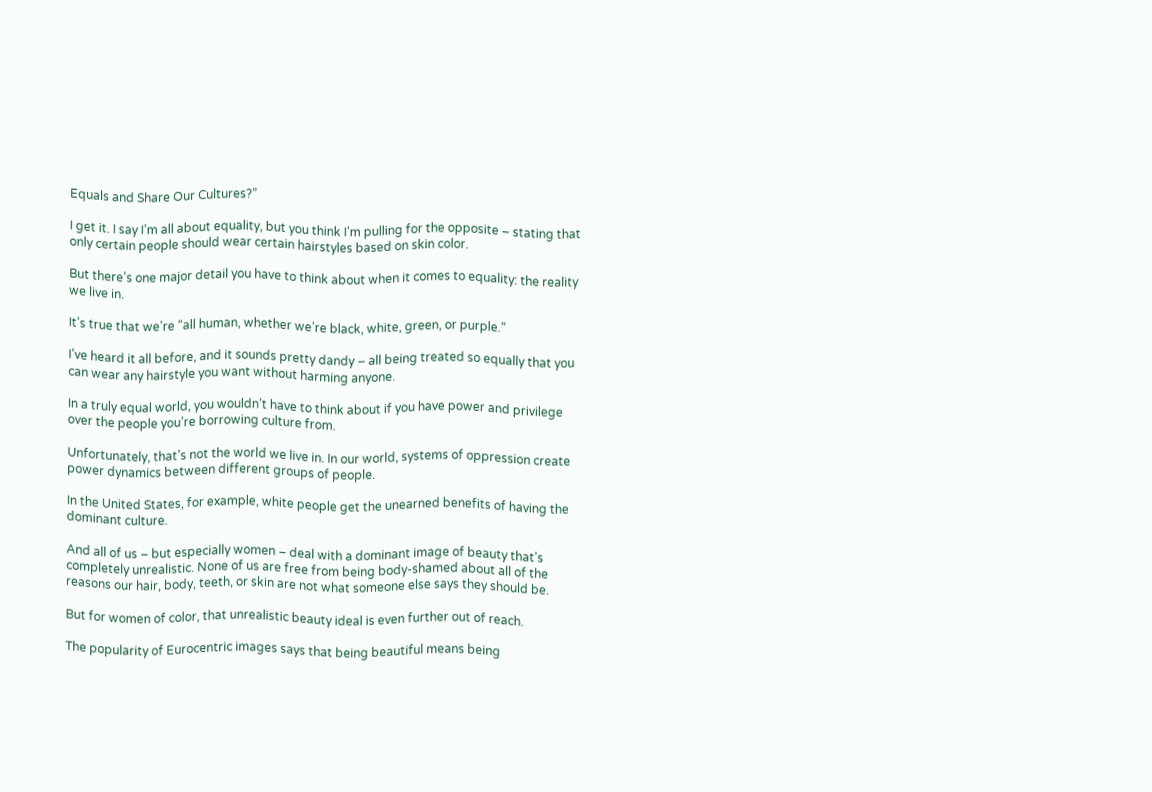Equals and Share Our Cultures?”

I get it. I say I’m all about equality, but you think I’m pulling for the opposite – stating that only certain people should wear certain hairstyles based on skin color.

But there’s one major detail you have to think about when it comes to equality: the reality we live in.

It’s true that we’re “all human, whether we’re black, white, green, or purple.”

I’ve heard it all before, and it sounds pretty dandy – all being treated so equally that you can wear any hairstyle you want without harming anyone.

In a truly equal world, you wouldn’t have to think about if you have power and privilege over the people you’re borrowing culture from.

Unfortunately, that’s not the world we live in. In our world, systems of oppression create power dynamics between different groups of people.

In the United States, for example, white people get the unearned benefits of having the dominant culture.

And all of us – but especially women – deal with a dominant image of beauty that’s completely unrealistic. None of us are free from being body-shamed about all of the reasons our hair, body, teeth, or skin are not what someone else says they should be.

But for women of color, that unrealistic beauty ideal is even further out of reach.

The popularity of Eurocentric images says that being beautiful means being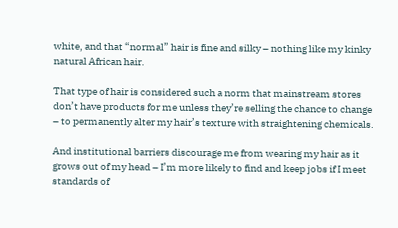white, and that “normal” hair is fine and silky – nothing like my kinky natural African hair.

That type of hair is considered such a norm that mainstream stores don’t have products for me unless they’re selling the chance to change – to permanently alter my hair’s texture with straightening chemicals.

And institutional barriers discourage me from wearing my hair as it grows out of my head – I’m more likely to find and keep jobs if I meet standards of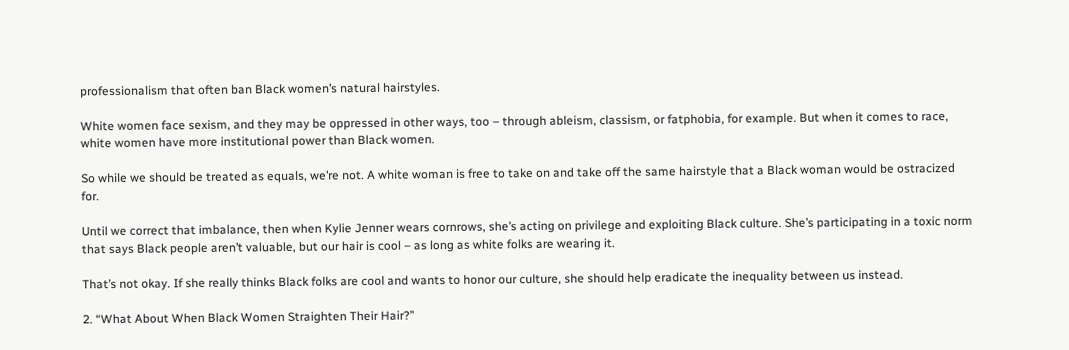professionalism that often ban Black women’s natural hairstyles.

White women face sexism, and they may be oppressed in other ways, too – through ableism, classism, or fatphobia, for example. But when it comes to race, white women have more institutional power than Black women.

So while we should be treated as equals, we’re not. A white woman is free to take on and take off the same hairstyle that a Black woman would be ostracized for.

Until we correct that imbalance, then when Kylie Jenner wears cornrows, she’s acting on privilege and exploiting Black culture. She’s participating in a toxic norm that says Black people aren’t valuable, but our hair is cool – as long as white folks are wearing it.

That’s not okay. If she really thinks Black folks are cool and wants to honor our culture, she should help eradicate the inequality between us instead.

2. “What About When Black Women Straighten Their Hair?”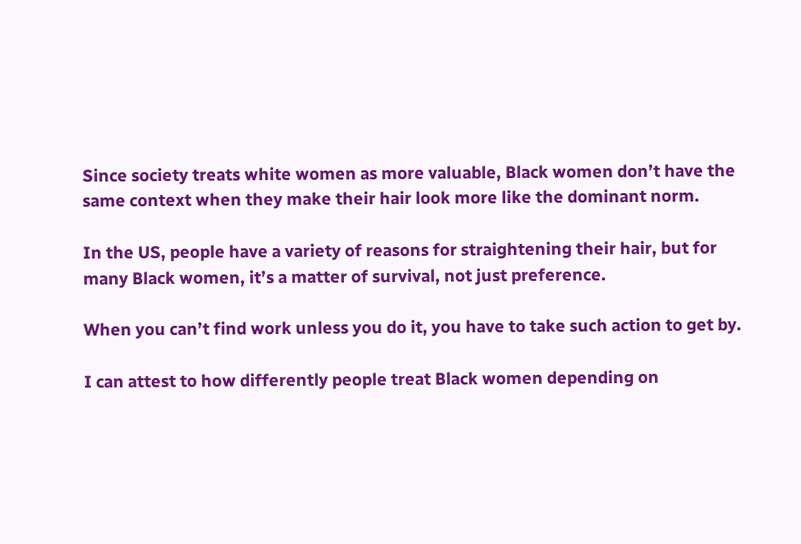Since society treats white women as more valuable, Black women don’t have the same context when they make their hair look more like the dominant norm.

In the US, people have a variety of reasons for straightening their hair, but for many Black women, it’s a matter of survival, not just preference.

When you can’t find work unless you do it, you have to take such action to get by.

I can attest to how differently people treat Black women depending on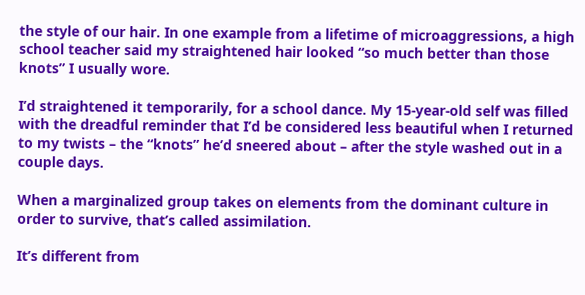the style of our hair. In one example from a lifetime of microaggressions, a high school teacher said my straightened hair looked “so much better than those knots” I usually wore.

I’d straightened it temporarily, for a school dance. My 15-year-old self was filled with the dreadful reminder that I’d be considered less beautiful when I returned to my twists – the “knots” he’d sneered about – after the style washed out in a couple days.

When a marginalized group takes on elements from the dominant culture in order to survive, that’s called assimilation.

It’s different from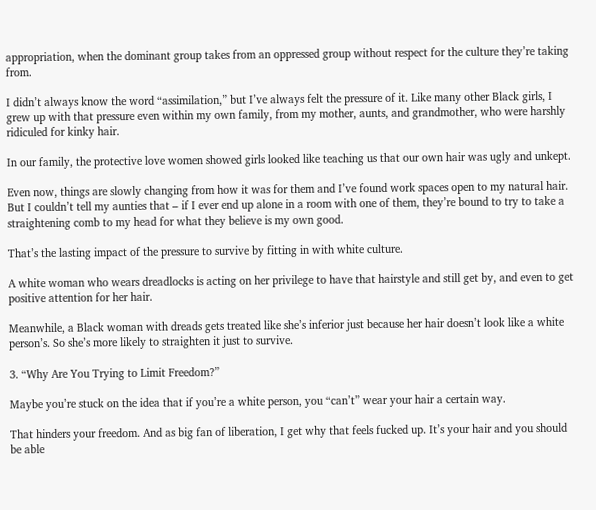appropriation, when the dominant group takes from an oppressed group without respect for the culture they’re taking from.

I didn’t always know the word “assimilation,” but I’ve always felt the pressure of it. Like many other Black girls, I grew up with that pressure even within my own family, from my mother, aunts, and grandmother, who were harshly ridiculed for kinky hair.

In our family, the protective love women showed girls looked like teaching us that our own hair was ugly and unkept.

Even now, things are slowly changing from how it was for them and I’ve found work spaces open to my natural hair. But I couldn’t tell my aunties that – if I ever end up alone in a room with one of them, they’re bound to try to take a straightening comb to my head for what they believe is my own good.

That’s the lasting impact of the pressure to survive by fitting in with white culture.

A white woman who wears dreadlocks is acting on her privilege to have that hairstyle and still get by, and even to get positive attention for her hair.

Meanwhile, a Black woman with dreads gets treated like she’s inferior just because her hair doesn’t look like a white person’s. So she’s more likely to straighten it just to survive.

3. “Why Are You Trying to Limit Freedom?”

Maybe you’re stuck on the idea that if you’re a white person, you “can’t” wear your hair a certain way.

That hinders your freedom. And as big fan of liberation, I get why that feels fucked up. It’s your hair and you should be able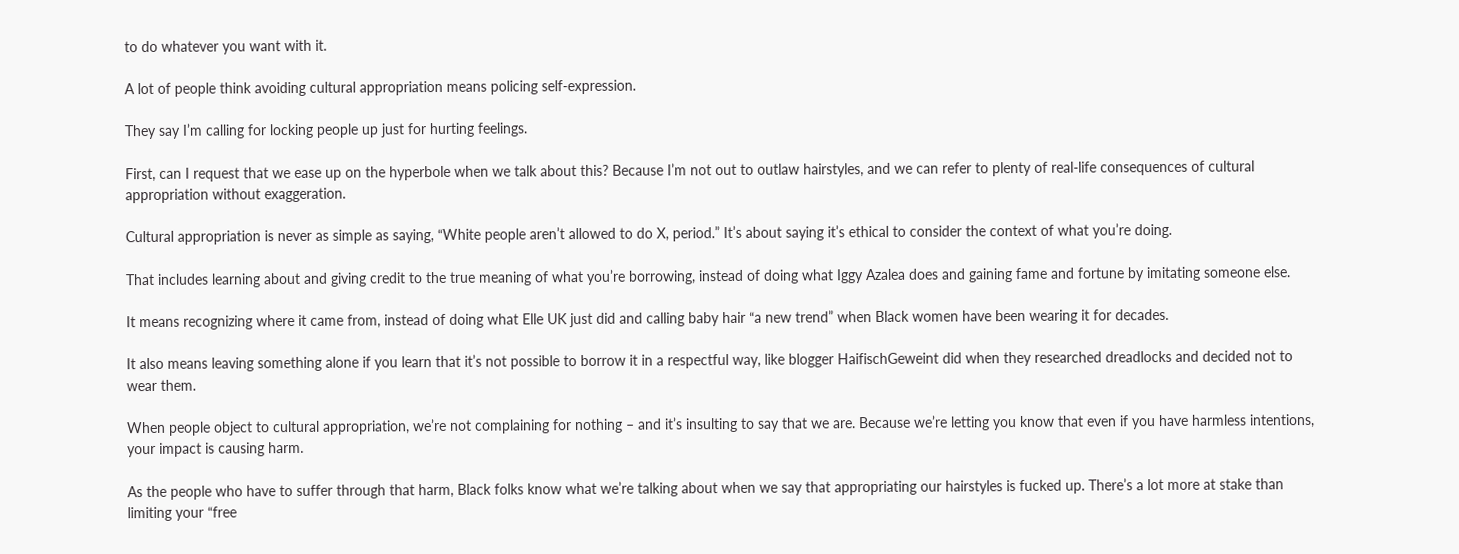to do whatever you want with it.

A lot of people think avoiding cultural appropriation means policing self-expression.

They say I’m calling for locking people up just for hurting feelings.

First, can I request that we ease up on the hyperbole when we talk about this? Because I’m not out to outlaw hairstyles, and we can refer to plenty of real-life consequences of cultural appropriation without exaggeration.

Cultural appropriation is never as simple as saying, “White people aren’t allowed to do X, period.” It’s about saying it’s ethical to consider the context of what you’re doing.

That includes learning about and giving credit to the true meaning of what you’re borrowing, instead of doing what Iggy Azalea does and gaining fame and fortune by imitating someone else.

It means recognizing where it came from, instead of doing what Elle UK just did and calling baby hair “a new trend” when Black women have been wearing it for decades.

It also means leaving something alone if you learn that it’s not possible to borrow it in a respectful way, like blogger HaifischGeweint did when they researched dreadlocks and decided not to wear them.

When people object to cultural appropriation, we’re not complaining for nothing – and it’s insulting to say that we are. Because we’re letting you know that even if you have harmless intentions, your impact is causing harm.

As the people who have to suffer through that harm, Black folks know what we’re talking about when we say that appropriating our hairstyles is fucked up. There’s a lot more at stake than limiting your “free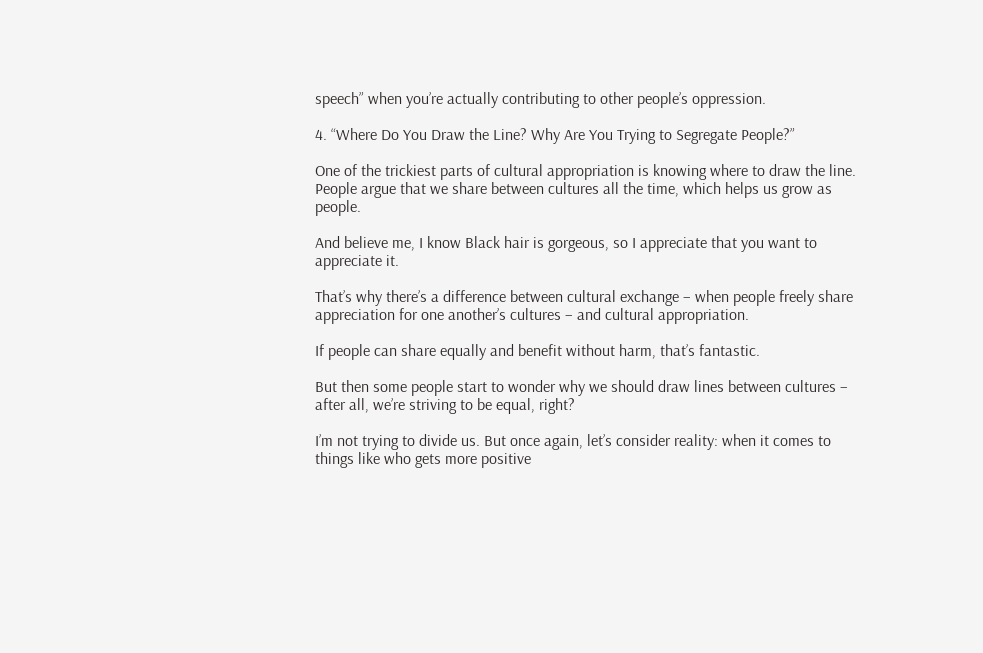speech” when you’re actually contributing to other people’s oppression.

4. “Where Do You Draw the Line? Why Are You Trying to Segregate People?”

One of the trickiest parts of cultural appropriation is knowing where to draw the line. People argue that we share between cultures all the time, which helps us grow as people.

And believe me, I know Black hair is gorgeous, so I appreciate that you want to appreciate it.

That’s why there’s a difference between cultural exchange – when people freely share appreciation for one another’s cultures – and cultural appropriation.

If people can share equally and benefit without harm, that’s fantastic.

But then some people start to wonder why we should draw lines between cultures – after all, we’re striving to be equal, right?

I’m not trying to divide us. But once again, let’s consider reality: when it comes to things like who gets more positive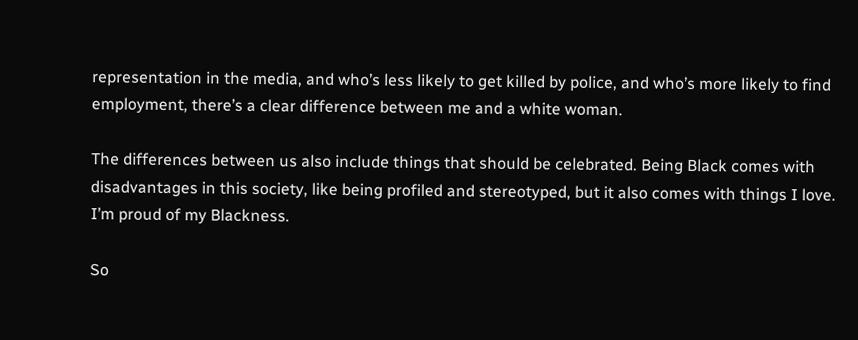representation in the media, and who’s less likely to get killed by police, and who’s more likely to find employment, there’s a clear difference between me and a white woman.

The differences between us also include things that should be celebrated. Being Black comes with disadvantages in this society, like being profiled and stereotyped, but it also comes with things I love. I’m proud of my Blackness.

So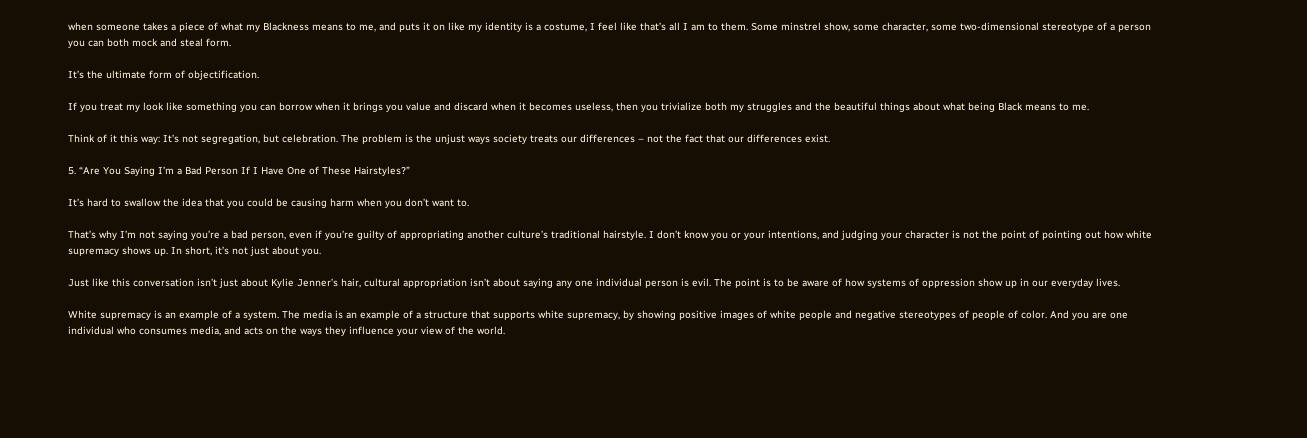when someone takes a piece of what my Blackness means to me, and puts it on like my identity is a costume, I feel like that’s all I am to them. Some minstrel show, some character, some two-dimensional stereotype of a person you can both mock and steal form.

It’s the ultimate form of objectification.

If you treat my look like something you can borrow when it brings you value and discard when it becomes useless, then you trivialize both my struggles and the beautiful things about what being Black means to me.

Think of it this way: It’s not segregation, but celebration. The problem is the unjust ways society treats our differences – not the fact that our differences exist.

5. “Are You Saying I’m a Bad Person If I Have One of These Hairstyles?”

It’s hard to swallow the idea that you could be causing harm when you don’t want to.

That’s why I’m not saying you’re a bad person, even if you’re guilty of appropriating another culture’s traditional hairstyle. I don’t know you or your intentions, and judging your character is not the point of pointing out how white supremacy shows up. In short, it’s not just about you.

Just like this conversation isn’t just about Kylie Jenner’s hair, cultural appropriation isn’t about saying any one individual person is evil. The point is to be aware of how systems of oppression show up in our everyday lives.

White supremacy is an example of a system. The media is an example of a structure that supports white supremacy, by showing positive images of white people and negative stereotypes of people of color. And you are one individual who consumes media, and acts on the ways they influence your view of the world.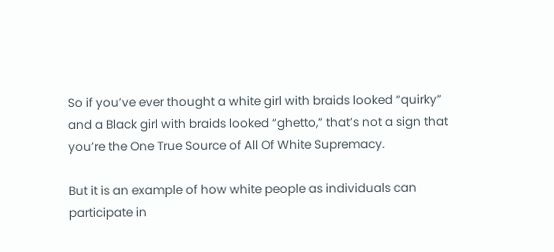So if you’ve ever thought a white girl with braids looked “quirky” and a Black girl with braids looked “ghetto,” that’s not a sign that you’re the One True Source of All Of White Supremacy.

But it is an example of how white people as individuals can participate in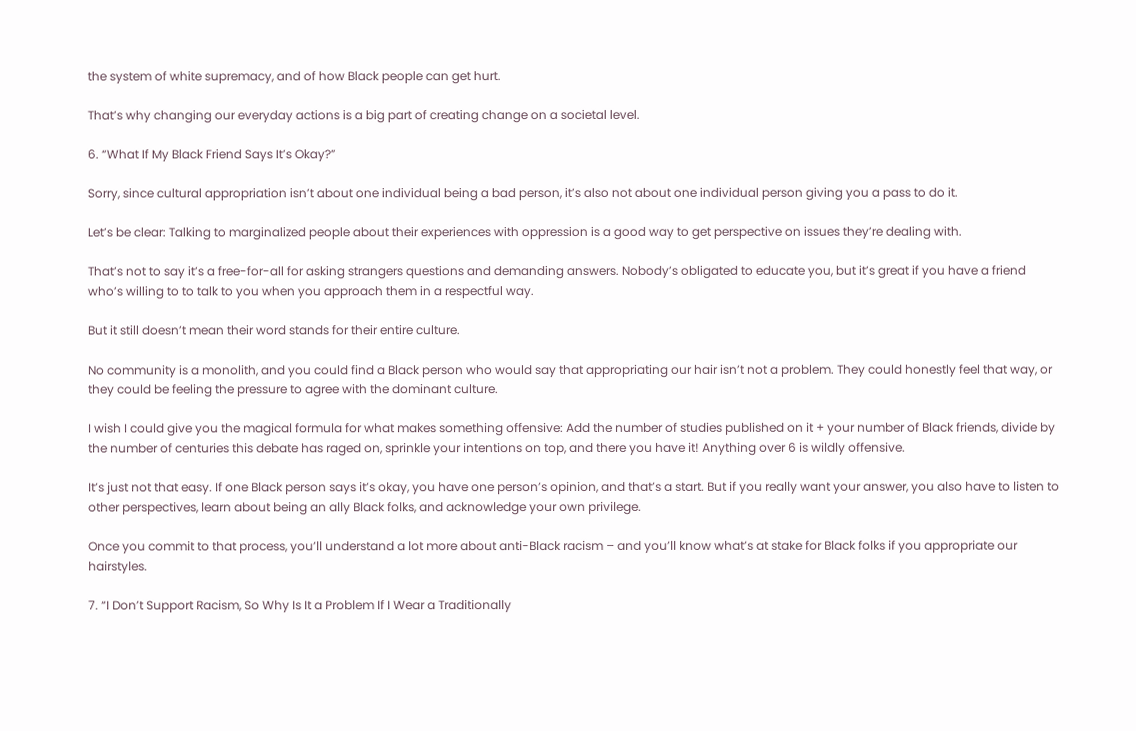the system of white supremacy, and of how Black people can get hurt.

That’s why changing our everyday actions is a big part of creating change on a societal level.

6. “What If My Black Friend Says It’s Okay?”

Sorry, since cultural appropriation isn’t about one individual being a bad person, it’s also not about one individual person giving you a pass to do it.

Let’s be clear: Talking to marginalized people about their experiences with oppression is a good way to get perspective on issues they’re dealing with.

That’s not to say it’s a free-for-all for asking strangers questions and demanding answers. Nobody’s obligated to educate you, but it’s great if you have a friend who’s willing to to talk to you when you approach them in a respectful way.

But it still doesn’t mean their word stands for their entire culture.

No community is a monolith, and you could find a Black person who would say that appropriating our hair isn’t not a problem. They could honestly feel that way, or they could be feeling the pressure to agree with the dominant culture.

I wish I could give you the magical formula for what makes something offensive: Add the number of studies published on it + your number of Black friends, divide by the number of centuries this debate has raged on, sprinkle your intentions on top, and there you have it! Anything over 6 is wildly offensive.

It’s just not that easy. If one Black person says it’s okay, you have one person’s opinion, and that’s a start. But if you really want your answer, you also have to listen to other perspectives, learn about being an ally Black folks, and acknowledge your own privilege.

Once you commit to that process, you’ll understand a lot more about anti-Black racism – and you’ll know what’s at stake for Black folks if you appropriate our hairstyles.

7. “I Don’t Support Racism, So Why Is It a Problem If I Wear a Traditionally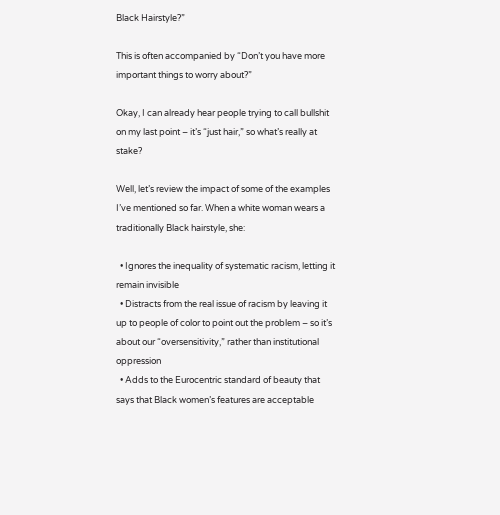Black Hairstyle?”

This is often accompanied by “Don’t you have more important things to worry about?”

Okay, I can already hear people trying to call bullshit on my last point – it’s “just hair,” so what’s really at stake?

Well, let’s review the impact of some of the examples I’ve mentioned so far. When a white woman wears a traditionally Black hairstyle, she:

  • Ignores the inequality of systematic racism, letting it remain invisible
  • Distracts from the real issue of racism by leaving it up to people of color to point out the problem – so it’s about our “oversensitivity,” rather than institutional oppression
  • Adds to the Eurocentric standard of beauty that says that Black women’s features are acceptable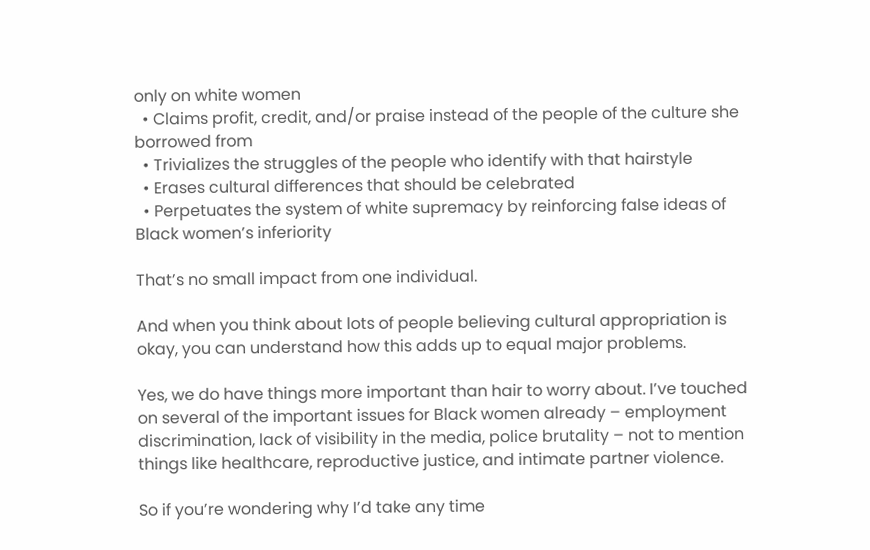only on white women
  • Claims profit, credit, and/or praise instead of the people of the culture she borrowed from
  • Trivializes the struggles of the people who identify with that hairstyle
  • Erases cultural differences that should be celebrated
  • Perpetuates the system of white supremacy by reinforcing false ideas of Black women’s inferiority

That’s no small impact from one individual.

And when you think about lots of people believing cultural appropriation is okay, you can understand how this adds up to equal major problems.

Yes, we do have things more important than hair to worry about. I’ve touched on several of the important issues for Black women already – employment discrimination, lack of visibility in the media, police brutality – not to mention things like healthcare, reproductive justice, and intimate partner violence.

So if you’re wondering why I’d take any time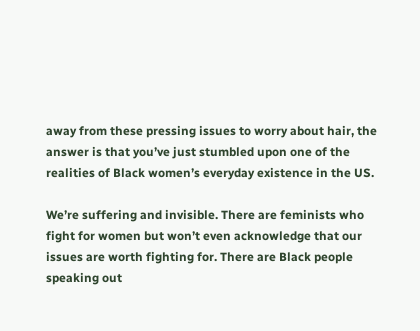away from these pressing issues to worry about hair, the answer is that you’ve just stumbled upon one of the realities of Black women’s everyday existence in the US.

We’re suffering and invisible. There are feminists who fight for women but won’t even acknowledge that our issues are worth fighting for. There are Black people speaking out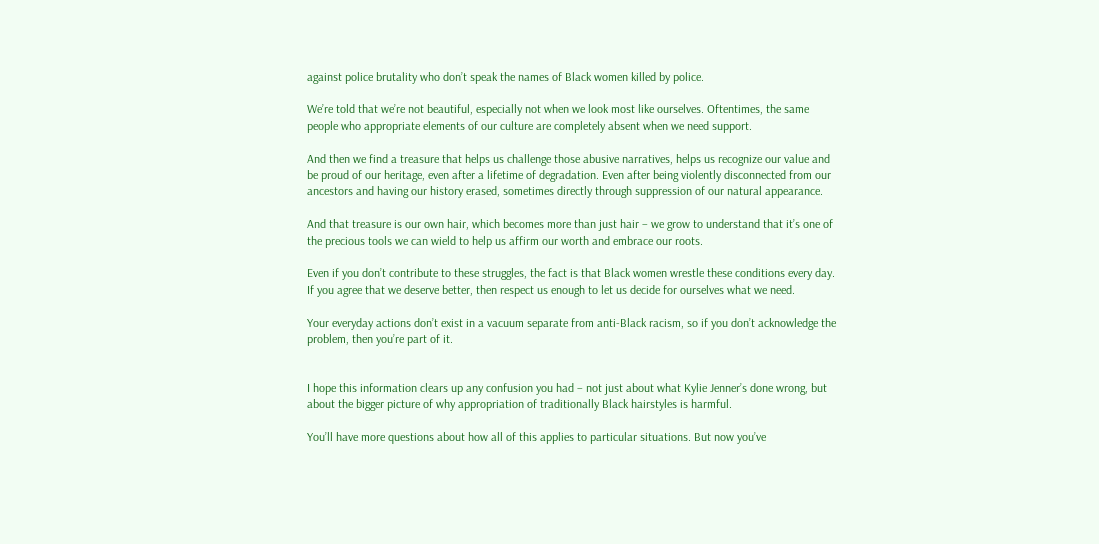against police brutality who don’t speak the names of Black women killed by police.

We’re told that we’re not beautiful, especially not when we look most like ourselves. Oftentimes, the same people who appropriate elements of our culture are completely absent when we need support.

And then we find a treasure that helps us challenge those abusive narratives, helps us recognize our value and be proud of our heritage, even after a lifetime of degradation. Even after being violently disconnected from our ancestors and having our history erased, sometimes directly through suppression of our natural appearance.

And that treasure is our own hair, which becomes more than just hair – we grow to understand that it’s one of the precious tools we can wield to help us affirm our worth and embrace our roots.

Even if you don’t contribute to these struggles, the fact is that Black women wrestle these conditions every day. If you agree that we deserve better, then respect us enough to let us decide for ourselves what we need.

Your everyday actions don’t exist in a vacuum separate from anti-Black racism, so if you don’t acknowledge the problem, then you’re part of it.


I hope this information clears up any confusion you had – not just about what Kylie Jenner’s done wrong, but about the bigger picture of why appropriation of traditionally Black hairstyles is harmful.

You’ll have more questions about how all of this applies to particular situations. But now you’ve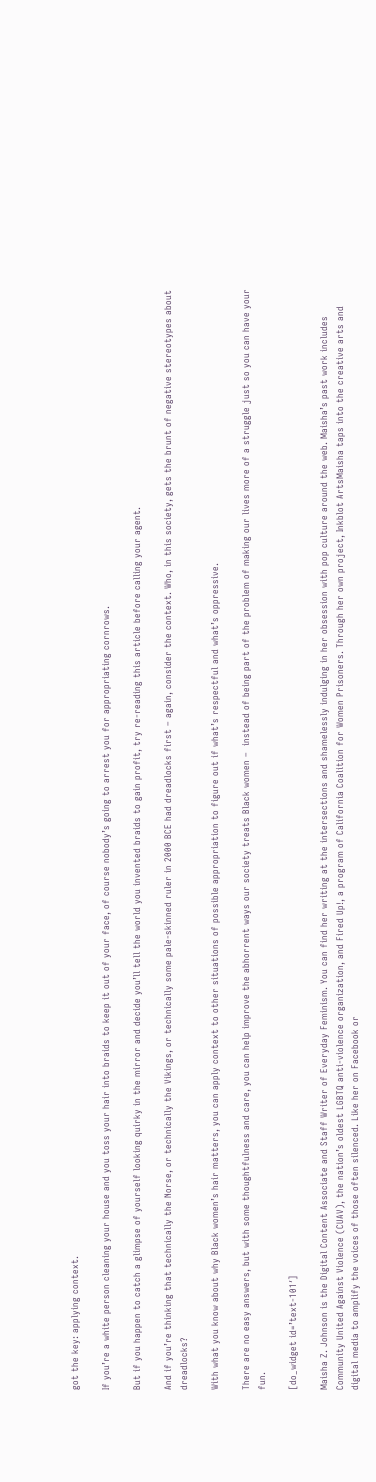got the key: applying context.

If you’re a white person cleaning your house and you toss your hair into braids to keep it out of your face, of course nobody’s going to arrest you for appropriating cornrows.

But if you happen to catch a glimpse of yourself looking quirky in the mirror and decide you’ll tell the world you invented braids to gain profit, try re-reading this article before calling your agent.

And if you’re thinking that technically the Norse, or technically the Vikings, or technically some pale-skinned ruler in 2000 BCE had dreadlocks first – again, consider the context. Who, in this society, gets the brunt of negative stereotypes about dreadlocks?

With what you know about why Black women’s hair matters, you can apply context to other situations of possible appropriation to figure out if what’s respectful and what’s oppressive.

There are no easy answers, but with some thoughtfulness and care, you can help improve the abhorrent ways our society treats Black women –  instead of being part of the problem of making our lives more of a struggle just so you can have your fun.

[do_widget id=’text-101′]

Maisha Z. Johnson is the Digital Content Associate and Staff Writer of Everyday Feminism. You can find her writing at the intersections and shamelessly indulging in her obsession with pop culture around the web. Maisha’s past work includes Community United Against Violence (CUAV), the nation’s oldest LGBTQ anti-violence organization, and Fired Up!, a program of California Coalition for Women Prisoners. Through her own project, Inkblot ArtsMaisha taps into the creative arts and digital media to amplify the voices of those often silenced. Like her on Facebook or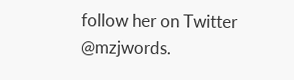follow her on Twitter @mzjwords.